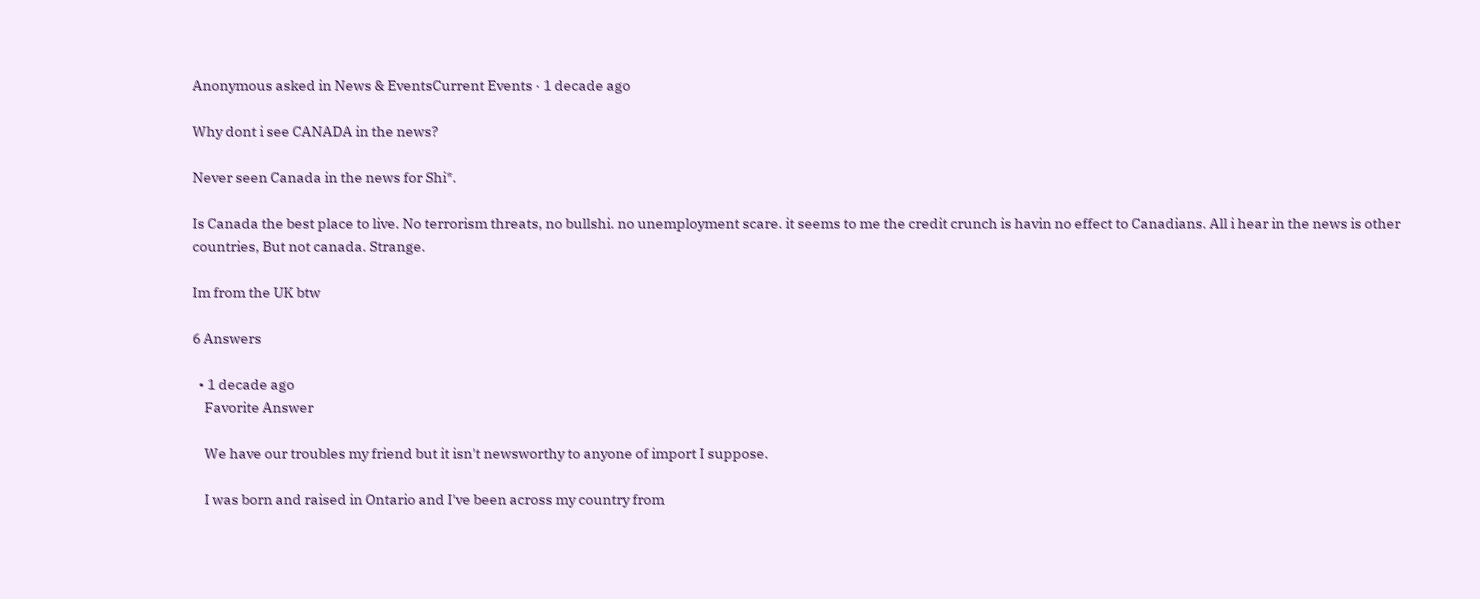Anonymous asked in News & EventsCurrent Events · 1 decade ago

Why dont i see CANADA in the news?

Never seen Canada in the news for Shi*.

Is Canada the best place to live. No terrorism threats, no bullshi. no unemployment scare. it seems to me the credit crunch is havin no effect to Canadians. All i hear in the news is other countries, But not canada. Strange.

Im from the UK btw

6 Answers

  • 1 decade ago
    Favorite Answer

    We have our troubles my friend but it isn't newsworthy to anyone of import I suppose.

    I was born and raised in Ontario and I've been across my country from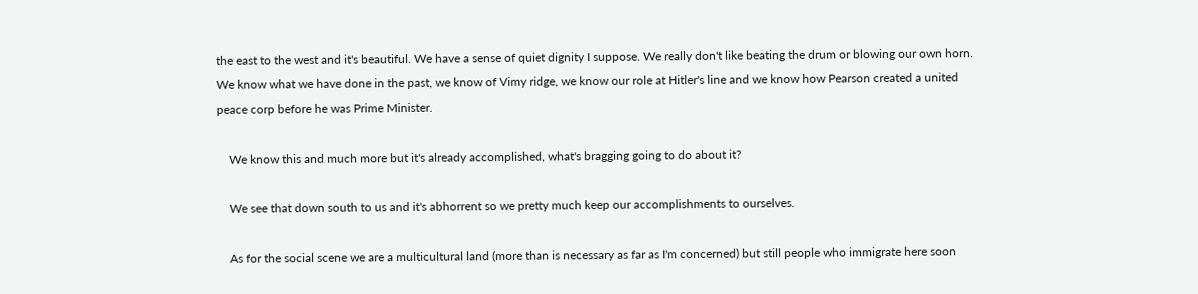the east to the west and it's beautiful. We have a sense of quiet dignity I suppose. We really don't like beating the drum or blowing our own horn. We know what we have done in the past, we know of Vimy ridge, we know our role at Hitler's line and we know how Pearson created a united peace corp before he was Prime Minister.

    We know this and much more but it's already accomplished, what's bragging going to do about it?

    We see that down south to us and it's abhorrent so we pretty much keep our accomplishments to ourselves.

    As for the social scene we are a multicultural land (more than is necessary as far as I'm concerned) but still people who immigrate here soon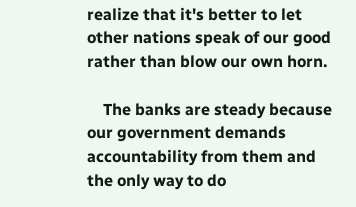realize that it's better to let other nations speak of our good rather than blow our own horn.

    The banks are steady because our government demands accountability from them and the only way to do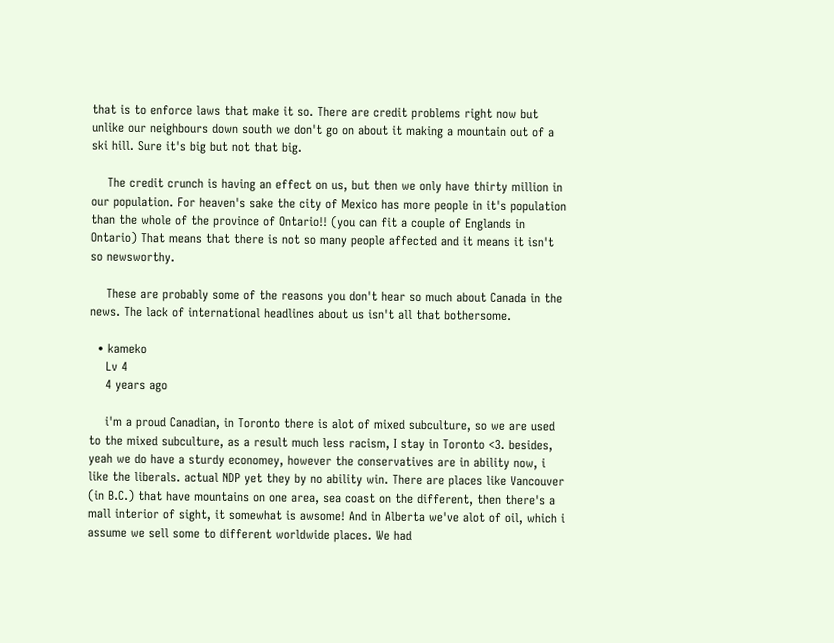that is to enforce laws that make it so. There are credit problems right now but unlike our neighbours down south we don't go on about it making a mountain out of a ski hill. Sure it's big but not that big.

    The credit crunch is having an effect on us, but then we only have thirty million in our population. For heaven's sake the city of Mexico has more people in it's population than the whole of the province of Ontario!! (you can fit a couple of Englands in Ontario) That means that there is not so many people affected and it means it isn't so newsworthy.

    These are probably some of the reasons you don't hear so much about Canada in the news. The lack of international headlines about us isn't all that bothersome.

  • kameko
    Lv 4
    4 years ago

    i'm a proud Canadian, in Toronto there is alot of mixed subculture, so we are used to the mixed subculture, as a result much less racism, I stay in Toronto <3. besides, yeah we do have a sturdy economey, however the conservatives are in ability now, i like the liberals. actual NDP yet they by no ability win. There are places like Vancouver (in B.C.) that have mountains on one area, sea coast on the different, then there's a mall interior of sight, it somewhat is awsome! And in Alberta we've alot of oil, which i assume we sell some to different worldwide places. We had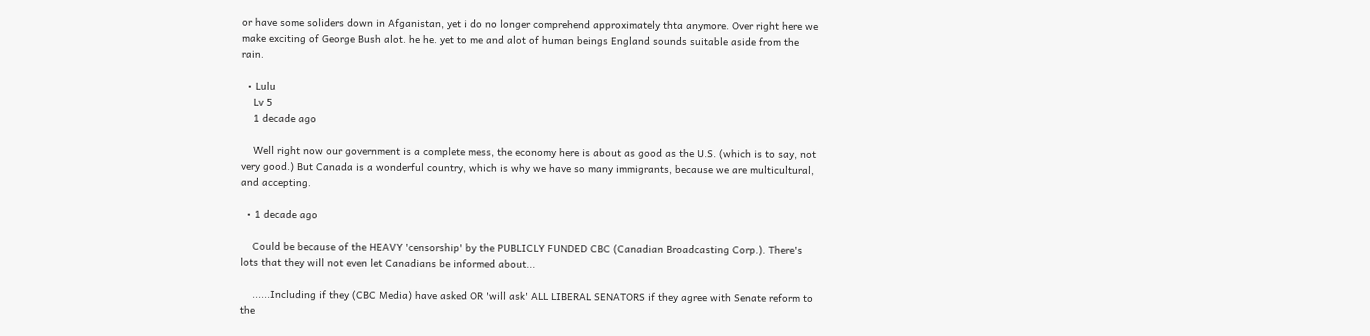or have some soliders down in Afganistan, yet i do no longer comprehend approximately thta anymore. Over right here we make exciting of George Bush alot. he he. yet to me and alot of human beings England sounds suitable aside from the rain.

  • Lulu
    Lv 5
    1 decade ago

    Well right now our government is a complete mess, the economy here is about as good as the U.S. (which is to say, not very good.) But Canada is a wonderful country, which is why we have so many immigrants, because we are multicultural, and accepting.

  • 1 decade ago

    Could be because of the HEAVY 'censorship' by the PUBLICLY FUNDED CBC (Canadian Broadcasting Corp.). There's lots that they will not even let Canadians be informed about...

    ......Including if they (CBC Media) have asked OR 'will ask' ALL LIBERAL SENATORS if they agree with Senate reform to the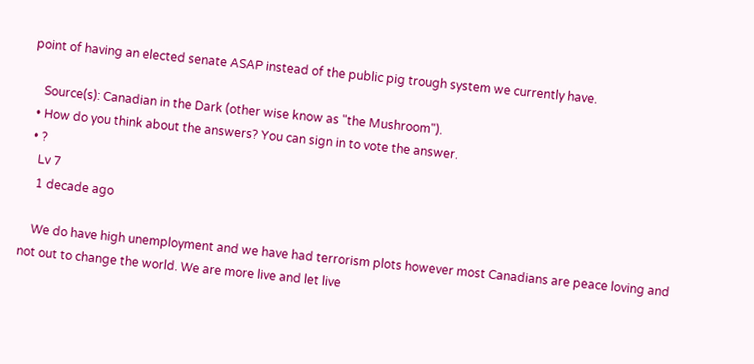point of having an elected senate ASAP instead of the public pig trough system we currently have.

    Source(s): Canadian in the Dark (other wise know as "the Mushroom").
  • How do you think about the answers? You can sign in to vote the answer.
  • ?
    Lv 7
    1 decade ago

    We do have high unemployment and we have had terrorism plots however most Canadians are peace loving and not out to change the world. We are more live and let live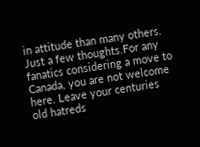in attitude than many others. Just a few thoughts.For any fanatics considering a move to Canada, you are not welcome here. Leave your centuries old hatreds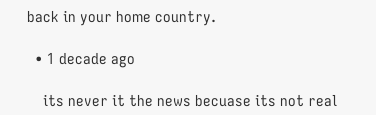back in your home country.

  • 1 decade ago

    its never it the news becuase its not real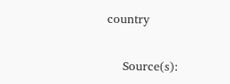country

    Source(s):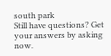south park
Still have questions? Get your answers by asking now.